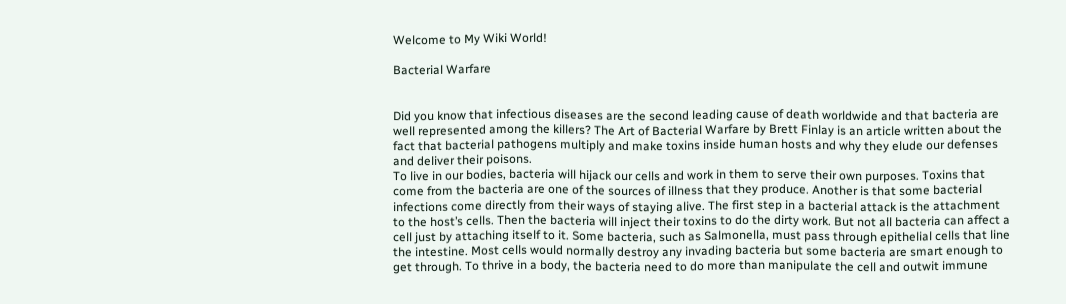Welcome to My Wiki World!

Bacterial Warfare


Did you know that infectious diseases are the second leading cause of death worldwide and that bacteria are well represented among the killers? The Art of Bacterial Warfare by Brett Finlay is an article written about the fact that bacterial pathogens multiply and make toxins inside human hosts and why they elude our defenses and deliver their poisons.
To live in our bodies, bacteria will hijack our cells and work in them to serve their own purposes. Toxins that come from the bacteria are one of the sources of illness that they produce. Another is that some bacterial infections come directly from their ways of staying alive. The first step in a bacterial attack is the attachment to the host’s cells. Then the bacteria will inject their toxins to do the dirty work. But not all bacteria can affect a cell just by attaching itself to it. Some bacteria, such as Salmonella, must pass through epithelial cells that line the intestine. Most cells would normally destroy any invading bacteria but some bacteria are smart enough to get through. To thrive in a body, the bacteria need to do more than manipulate the cell and outwit immune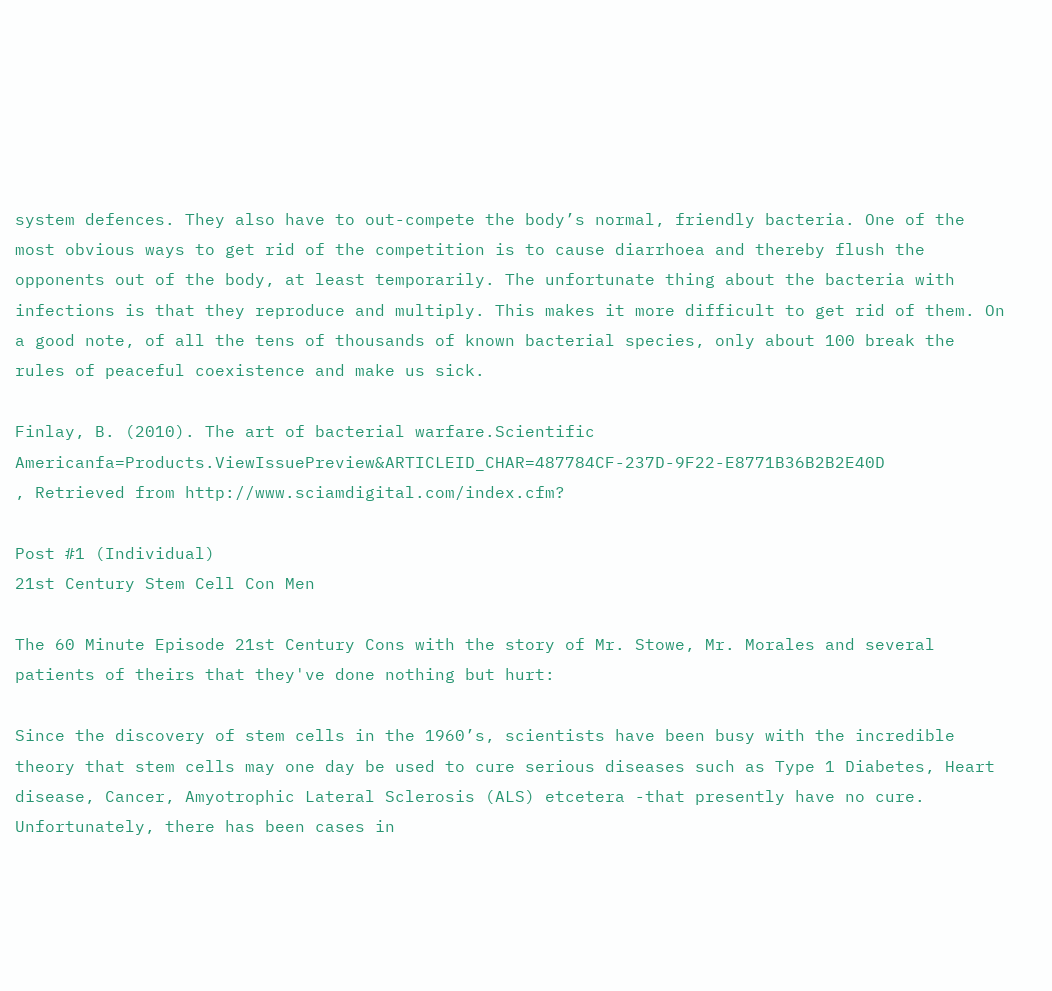system defences. They also have to out-compete the body’s normal, friendly bacteria. One of the most obvious ways to get rid of the competition is to cause diarrhoea and thereby flush the opponents out of the body, at least temporarily. The unfortunate thing about the bacteria with infections is that they reproduce and multiply. This makes it more difficult to get rid of them. On a good note, of all the tens of thousands of known bacterial species, only about 100 break the rules of peaceful coexistence and make us sick.

Finlay, B. (2010). The art of bacterial warfare.Scientific Americanfa=Products.ViewIssuePreview&ARTICLEID_CHAR=487784CF-237D-9F22-E8771B36B2B2E40D
, Retrieved from http://www.sciamdigital.com/index.cfm?

Post #1 (Individual)
21st Century Stem Cell Con Men

The 60 Minute Episode 21st Century Cons with the story of Mr. Stowe, Mr. Morales and several patients of theirs that they've done nothing but hurt:

Since the discovery of stem cells in the 1960’s, scientists have been busy with the incredible theory that stem cells may one day be used to cure serious diseases such as Type 1 Diabetes, Heart disease, Cancer, Amyotrophic Lateral Sclerosis (ALS) etcetera -that presently have no cure. Unfortunately, there has been cases in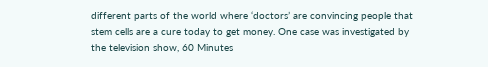different parts of the world where ‘doctors’ are convincing people that stem cells are a cure today to get money. One case was investigated by the television show, 60 Minutes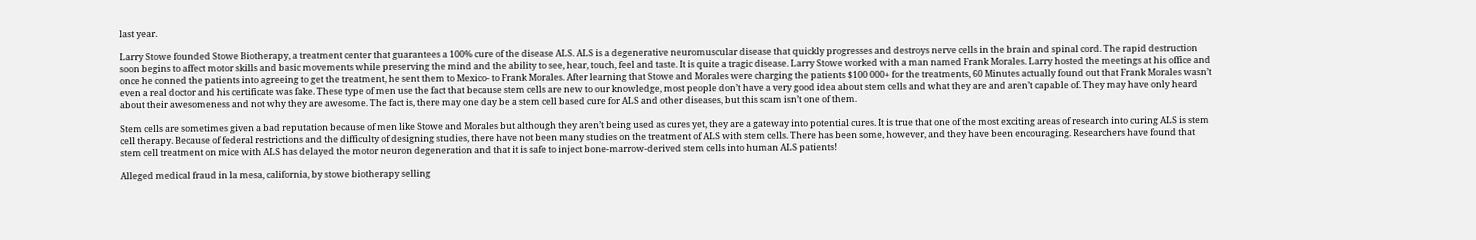last year.

Larry Stowe founded Stowe Biotherapy, a treatment center that guarantees a 100% cure of the disease ALS. ALS is a degenerative neuromuscular disease that quickly progresses and destroys nerve cells in the brain and spinal cord. The rapid destruction soon begins to affect motor skills and basic movements while preserving the mind and the ability to see, hear, touch, feel and taste. It is quite a tragic disease. Larry Stowe worked with a man named Frank Morales. Larry hosted the meetings at his office and once he conned the patients into agreeing to get the treatment, he sent them to Mexico- to Frank Morales. After learning that Stowe and Morales were charging the patients $100 000+ for the treatments, 60 Minutes actually found out that Frank Morales wasn’t even a real doctor and his certificate was fake. These type of men use the fact that because stem cells are new to our knowledge, most people don’t have a very good idea about stem cells and what they are and aren’t capable of. They may have only heard about their awesomeness and not why they are awesome. The fact is, there may one day be a stem cell based cure for ALS and other diseases, but this scam isn’t one of them.

Stem cells are sometimes given a bad reputation because of men like Stowe and Morales but although they aren’t being used as cures yet, they are a gateway into potential cures. It is true that one of the most exciting areas of research into curing ALS is stem cell therapy. Because of federal restrictions and the difficulty of designing studies, there have not been many studies on the treatment of ALS with stem cells. There has been some, however, and they have been encouraging. Researchers have found that stem cell treatment on mice with ALS has delayed the motor neuron degeneration and that it is safe to inject bone-marrow-derived stem cells into human ALS patients!

Alleged medical fraud in la mesa, california, by stowe biotherapy selling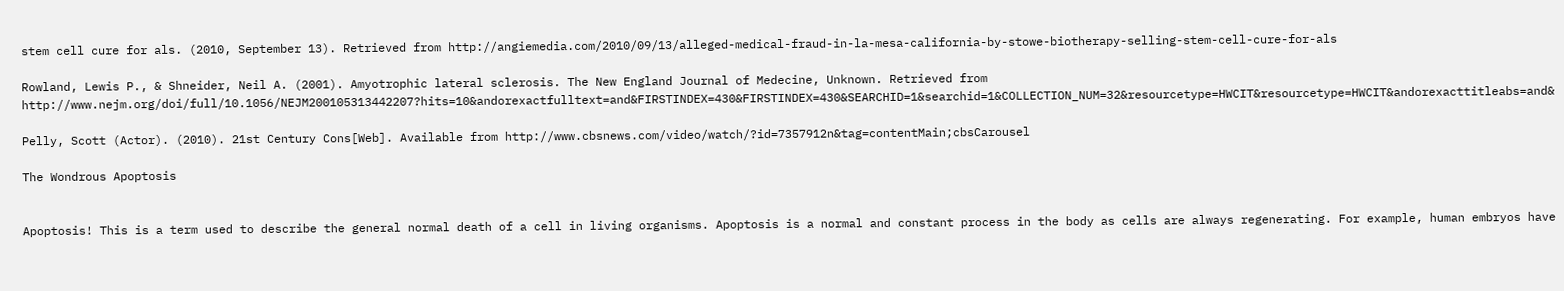stem cell cure for als. (2010, September 13). Retrieved from http://angiemedia.com/2010/09/13/alleged-medical-fraud-in-la-mesa-california-by-stowe-biotherapy-selling-stem-cell-cure-for-als

Rowland, Lewis P., & Shneider, Neil A. (2001). Amyotrophic lateral sclerosis. The New England Journal of Medecine, Unknown. Retrieved from http://www.nejm.org/doi/full/10.1056/NEJM200105313442207?hits=10&andorexactfulltext=and&FIRSTINDEX=430&FIRSTINDEX=430&SEARCHID=1&searchid=1&COLLECTION_NUM=32&resourcetype=HWCIT&resourcetype=HWCIT&andorexacttitleabs=and&

Pelly, Scott (Actor). (2010). 21st Century Cons[Web]. Available from http://www.cbsnews.com/video/watch/?id=7357912n&tag=contentMain;cbsCarousel

The Wondrous Apoptosis


Apoptosis! This is a term used to describe the general normal death of a cell in living organisms. Apoptosis is a normal and constant process in the body as cells are always regenerating. For example, human embryos have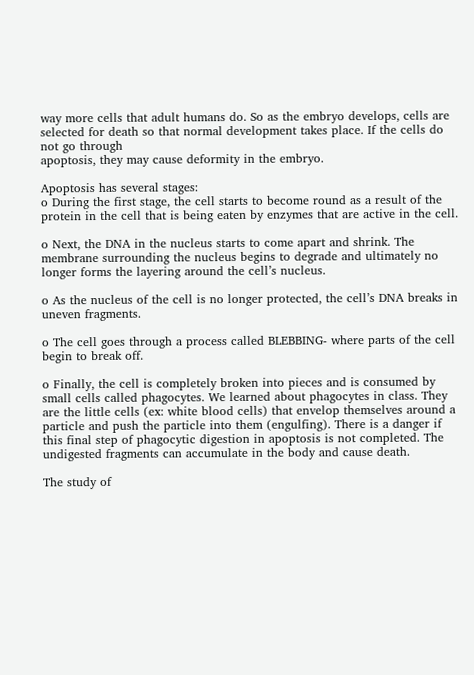way more cells that adult humans do. So as the embryo develops, cells are selected for death so that normal development takes place. If the cells do not go through
apoptosis, they may cause deformity in the embryo.

Apoptosis has several stages:
o During the first stage, the cell starts to become round as a result of the protein in the cell that is being eaten by enzymes that are active in the cell.

o Next, the DNA in the nucleus starts to come apart and shrink. The membrane surrounding the nucleus begins to degrade and ultimately no longer forms the layering around the cell’s nucleus.

o As the nucleus of the cell is no longer protected, the cell’s DNA breaks in uneven fragments.

o The cell goes through a process called BLEBBING- where parts of the cell begin to break off.

o Finally, the cell is completely broken into pieces and is consumed by small cells called phagocytes. We learned about phagocytes in class. They are the little cells (ex: white blood cells) that envelop themselves around a particle and push the particle into them (engulfing). There is a danger if this final step of phagocytic digestion in apoptosis is not completed. The undigested fragments can accumulate in the body and cause death.

The study of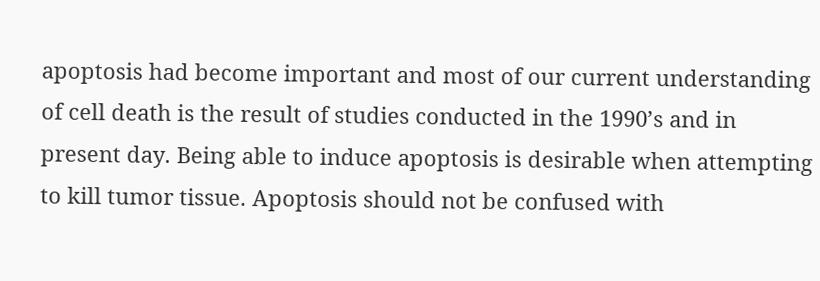apoptosis had become important and most of our current understanding of cell death is the result of studies conducted in the 1990’s and in present day. Being able to induce apoptosis is desirable when attempting to kill tumor tissue. Apoptosis should not be confused with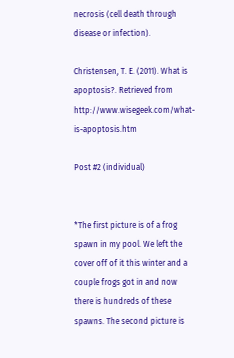necrosis (cell death through disease or infection).

Christensen, T. E. (2011). What is apoptosis?. Retrieved from http://www.wisegeek.com/what-is-apoptosis.htm

Post #2 (individual)


*The first picture is of a frog spawn in my pool. We left the cover off of it this winter and a couple frogs got in and now there is hundreds of these spawns. The second picture is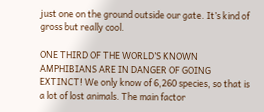just one on the ground outside our gate. It’s kind of gross but really cool.

ONE THIRD OF THE WORLD’S KNOWN AMPHIBIANS ARE IN DANGER OF GOING EXTINCT! We only know of 6,260 species, so that is a lot of lost animals. The main factor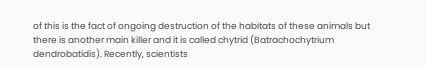of this is the fact of ongoing destruction of the habitats of these animals but there is another main killer and it is called chytrid (Batrachochytrium dendrobatidis). Recently, scientists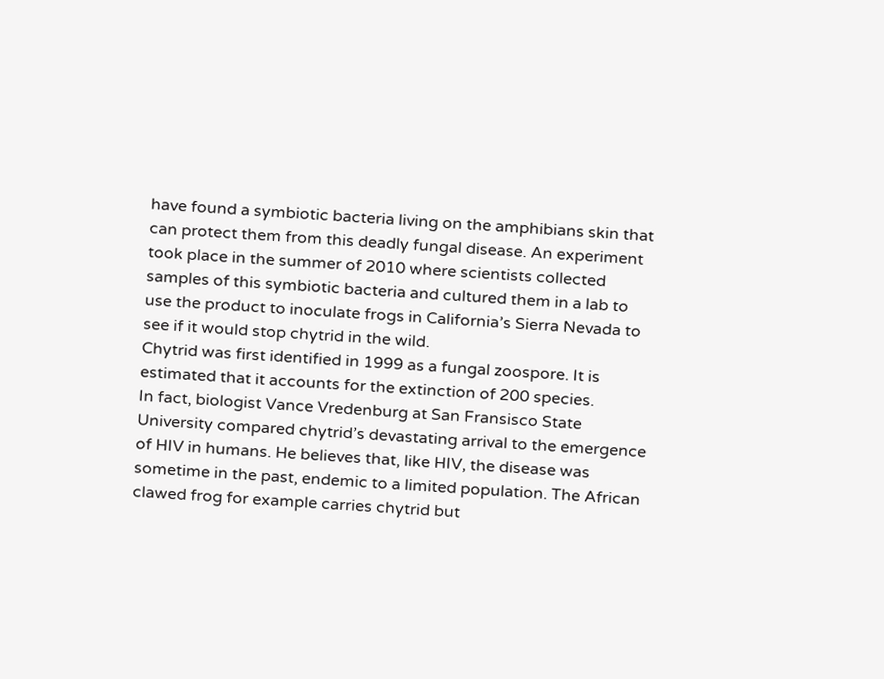have found a symbiotic bacteria living on the amphibians skin that can protect them from this deadly fungal disease. An experiment took place in the summer of 2010 where scientists collected samples of this symbiotic bacteria and cultured them in a lab to use the product to inoculate frogs in California’s Sierra Nevada to see if it would stop chytrid in the wild.
Chytrid was first identified in 1999 as a fungal zoospore. It is estimated that it accounts for the extinction of 200 species.
In fact, biologist Vance Vredenburg at San Fransisco State University compared chytrid’s devastating arrival to the emergence of HIV in humans. He believes that, like HIV, the disease was sometime in the past, endemic to a limited population. The African clawed frog for example carries chytrid but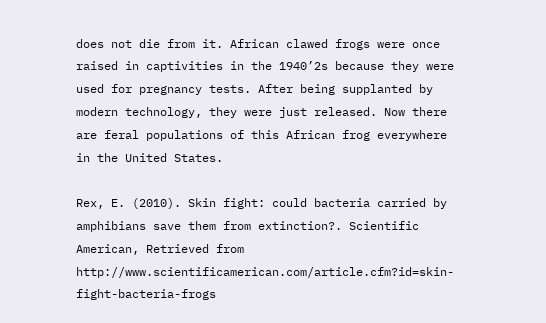does not die from it. African clawed frogs were once raised in captivities in the 1940’2s because they were used for pregnancy tests. After being supplanted by modern technology, they were just released. Now there are feral populations of this African frog everywhere in the United States.

Rex, E. (2010). Skin fight: could bacteria carried by amphibians save them from extinction?. Scientific American, Retrieved from http://www.scientificamerican.com/article.cfm?id=skin-fight-bacteria-frogs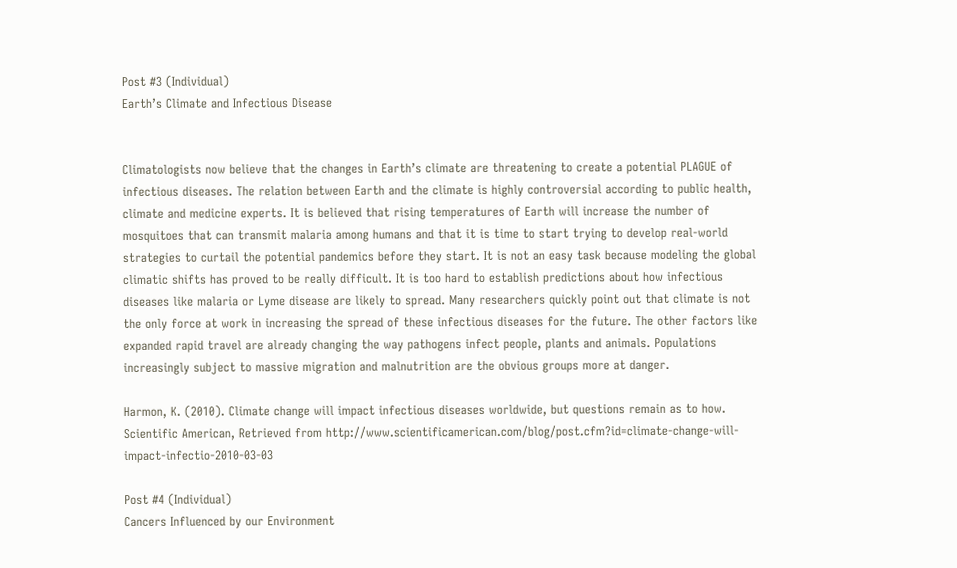Post #3 (Individual)
Earth’s Climate and Infectious Disease


Climatologists now believe that the changes in Earth’s climate are threatening to create a potential PLAGUE of infectious diseases. The relation between Earth and the climate is highly controversial according to public health, climate and medicine experts. It is believed that rising temperatures of Earth will increase the number of mosquitoes that can transmit malaria among humans and that it is time to start trying to develop real-world strategies to curtail the potential pandemics before they start. It is not an easy task because modeling the global climatic shifts has proved to be really difficult. It is too hard to establish predictions about how infectious diseases like malaria or Lyme disease are likely to spread. Many researchers quickly point out that climate is not the only force at work in increasing the spread of these infectious diseases for the future. The other factors like expanded rapid travel are already changing the way pathogens infect people, plants and animals. Populations increasingly subject to massive migration and malnutrition are the obvious groups more at danger.

Harmon, K. (2010). Climate change will impact infectious diseases worldwide, but questions remain as to how. Scientific American, Retrieved from http://www.scientificamerican.com/blog/post.cfm?id=climate-change-will-impact-infectio-2010-03-03

Post #4 (Individual)
Cancers Influenced by our Environment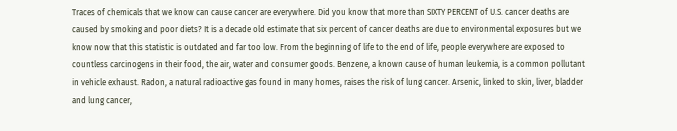Traces of chemicals that we know can cause cancer are everywhere. Did you know that more than SIXTY PERCENT of U.S. cancer deaths are caused by smoking and poor diets? It is a decade old estimate that six percent of cancer deaths are due to environmental exposures but we know now that this statistic is outdated and far too low. From the beginning of life to the end of life, people everywhere are exposed to countless carcinogens in their food, the air, water and consumer goods. Benzene, a known cause of human leukemia, is a common pollutant in vehicle exhaust. Radon, a natural radioactive gas found in many homes, raises the risk of lung cancer. Arsenic, linked to skin, liver, bladder and lung cancer,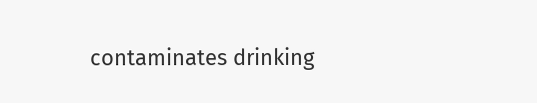contaminates drinking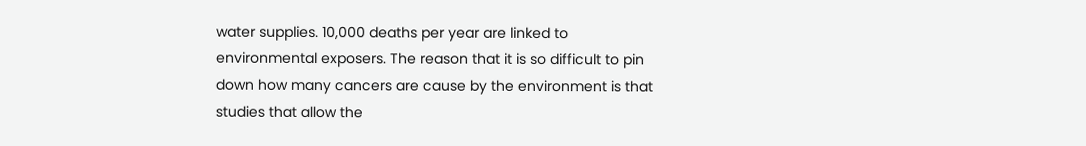water supplies. 10,000 deaths per year are linked to environmental exposers. The reason that it is so difficult to pin down how many cancers are cause by the environment is that studies that allow the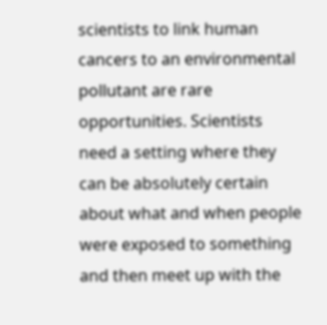scientists to link human cancers to an environmental pollutant are rare opportunities. Scientists need a setting where they can be absolutely certain about what and when people were exposed to something and then meet up with the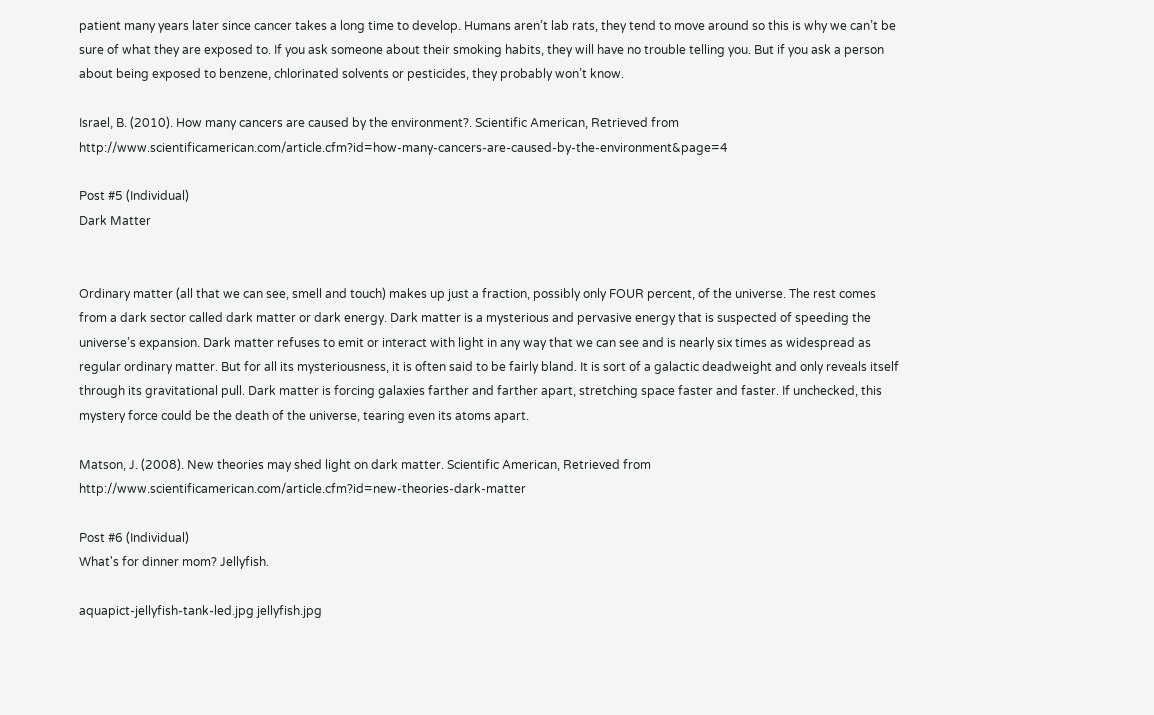patient many years later since cancer takes a long time to develop. Humans aren’t lab rats, they tend to move around so this is why we can’t be sure of what they are exposed to. If you ask someone about their smoking habits, they will have no trouble telling you. But if you ask a person about being exposed to benzene, chlorinated solvents or pesticides, they probably won’t know.

Israel, B. (2010). How many cancers are caused by the environment?. Scientific American, Retrieved from http://www.scientificamerican.com/article.cfm?id=how-many-cancers-are-caused-by-the-environment&page=4

Post #5 (Individual)
Dark Matter


Ordinary matter (all that we can see, smell and touch) makes up just a fraction, possibly only FOUR percent, of the universe. The rest comes from a dark sector called dark matter or dark energy. Dark matter is a mysterious and pervasive energy that is suspected of speeding the universe’s expansion. Dark matter refuses to emit or interact with light in any way that we can see and is nearly six times as widespread as regular ordinary matter. But for all its mysteriousness, it is often said to be fairly bland. It is sort of a galactic deadweight and only reveals itself through its gravitational pull. Dark matter is forcing galaxies farther and farther apart, stretching space faster and faster. If unchecked, this mystery force could be the death of the universe, tearing even its atoms apart.

Matson, J. (2008). New theories may shed light on dark matter. Scientific American, Retrieved from http://www.scientificamerican.com/article.cfm?id=new-theories-dark-matter

Post #6 (Individual)
What's for dinner mom? Jellyfish.

aquapict-jellyfish-tank-led.jpg jellyfish.jpg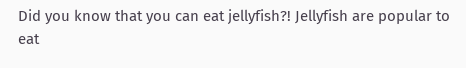Did you know that you can eat jellyfish?! Jellyfish are popular to eat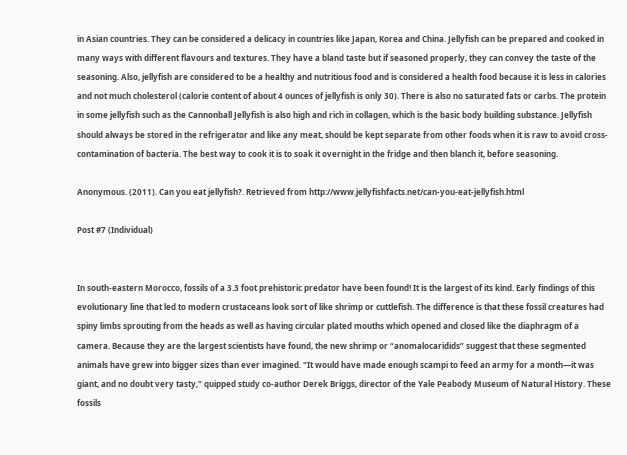in Asian countries. They can be considered a delicacy in countries like Japan, Korea and China. Jellyfish can be prepared and cooked in many ways with different flavours and textures. They have a bland taste but if seasoned properly, they can convey the taste of the seasoning. Also, jellyfish are considered to be a healthy and nutritious food and is considered a health food because it is less in calories and not much cholesterol (calorie content of about 4 ounces of jellyfish is only 30). There is also no saturated fats or carbs. The protein in some jellyfish such as the Cannonball Jellyfish is also high and rich in collagen, which is the basic body building substance. Jellyfish should always be stored in the refrigerator and like any meat, should be kept separate from other foods when it is raw to avoid cross-contamination of bacteria. The best way to cook it is to soak it overnight in the fridge and then blanch it, before seasoning.

Anonymous. (2011). Can you eat jellyfish?. Retrieved from http://www.jellyfishfacts.net/can-you-eat-jellyfish.html

Post #7 (Individual)


In south-eastern Morocco, fossils of a 3.3 foot prehistoric predator have been found! It is the largest of its kind. Early findings of this evolutionary line that led to modern crustaceans look sort of like shrimp or cuttlefish. The difference is that these fossil creatures had spiny limbs sprouting from the heads as well as having circular plated mouths which opened and closed like the diaphragm of a camera. Because they are the largest scientists have found, the new shrimp or “anomalocaridids” suggest that these segmented animals have grew into bigger sizes than ever imagined. "It would have made enough scampi to feed an army for a month—it was giant, and no doubt very tasty," quipped study co-author Derek Briggs, director of the Yale Peabody Museum of Natural History. These fossils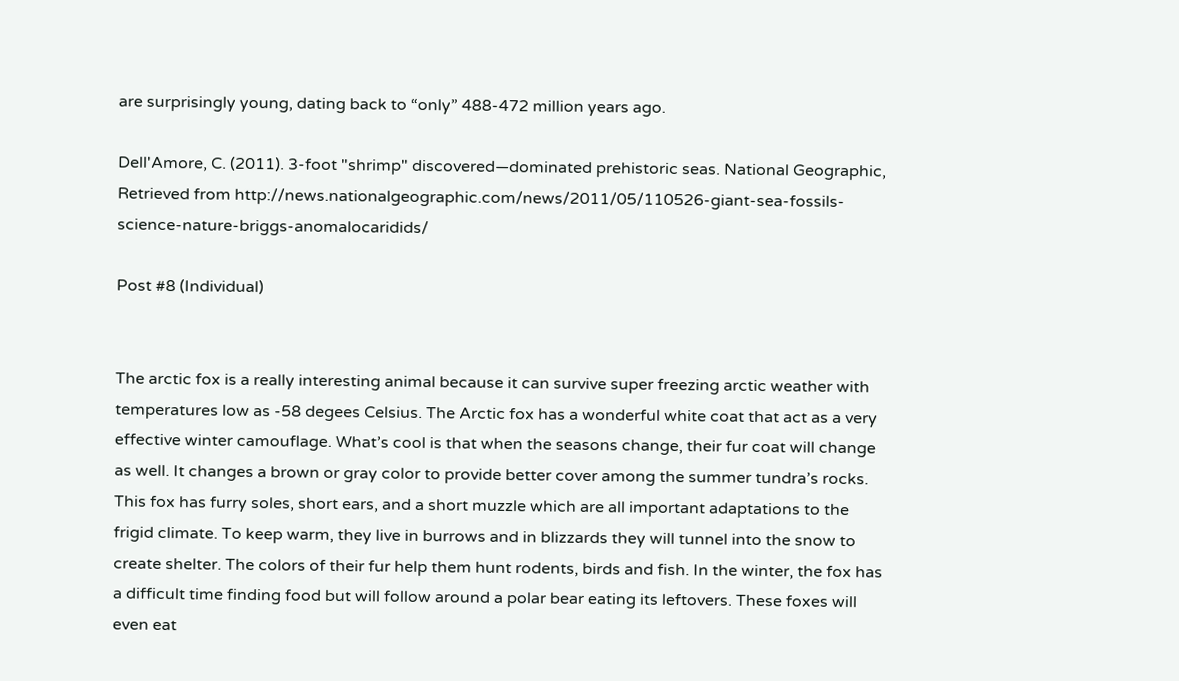are surprisingly young, dating back to “only” 488-472 million years ago.

Dell'Amore, C. (2011). 3-foot "shrimp" discovered—dominated prehistoric seas. National Geographic, Retrieved from http://news.nationalgeographic.com/news/2011/05/110526-giant-sea-fossils-science-nature-briggs-anomalocaridids/

Post #8 (Individual)


The arctic fox is a really interesting animal because it can survive super freezing arctic weather with temperatures low as -58 degees Celsius. The Arctic fox has a wonderful white coat that act as a very effective winter camouflage. What’s cool is that when the seasons change, their fur coat will change as well. It changes a brown or gray color to provide better cover among the summer tundra’s rocks. This fox has furry soles, short ears, and a short muzzle which are all important adaptations to the frigid climate. To keep warm, they live in burrows and in blizzards they will tunnel into the snow to create shelter. The colors of their fur help them hunt rodents, birds and fish. In the winter, the fox has a difficult time finding food but will follow around a polar bear eating its leftovers. These foxes will even eat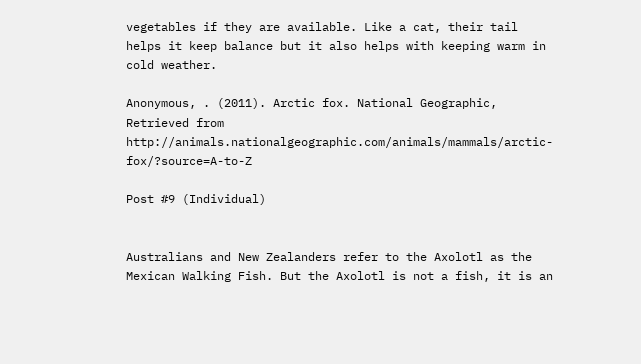vegetables if they are available. Like a cat, their tail helps it keep balance but it also helps with keeping warm in cold weather.

Anonymous, . (2011). Arctic fox. National Geographic, Retrieved from http://animals.nationalgeographic.com/animals/mammals/arctic-fox/?source=A-to-Z

Post #9 (Individual)


Australians and New Zealanders refer to the Axolotl as the Mexican Walking Fish. But the Axolotl is not a fish, it is an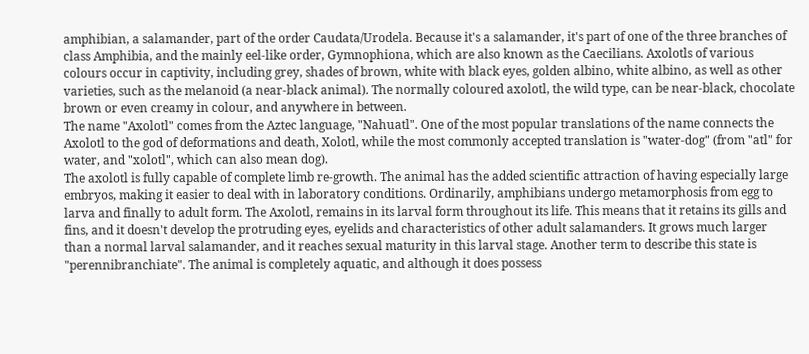amphibian, a salamander, part of the order Caudata/Urodela. Because it's a salamander, it's part of one of the three branches of class Amphibia, and the mainly eel-like order, Gymnophiona, which are also known as the Caecilians. Axolotls of various colours occur in captivity, including grey, shades of brown, white with black eyes, golden albino, white albino, as well as other varieties, such as the melanoid (a near-black animal). The normally coloured axolotl, the wild type, can be near-black, chocolate brown or even creamy in colour, and anywhere in between.
The name "Axolotl" comes from the Aztec language, "Nahuatl". One of the most popular translations of the name connects the Axolotl to the god of deformations and death, Xolotl, while the most commonly accepted translation is "water-dog" (from "atl" for water, and "xolotl", which can also mean dog).
The axolotl is fully capable of complete limb re-growth. The animal has the added scientific attraction of having especially large embryos, making it easier to deal with in laboratory conditions. Ordinarily, amphibians undergo metamorphosis from egg to larva and finally to adult form. The Axolotl, remains in its larval form throughout its life. This means that it retains its gills and fins, and it doesn't develop the protruding eyes, eyelids and characteristics of other adult salamanders. It grows much larger than a normal larval salamander, and it reaches sexual maturity in this larval stage. Another term to describe this state is "perennibranchiate". The animal is completely aquatic, and although it does possess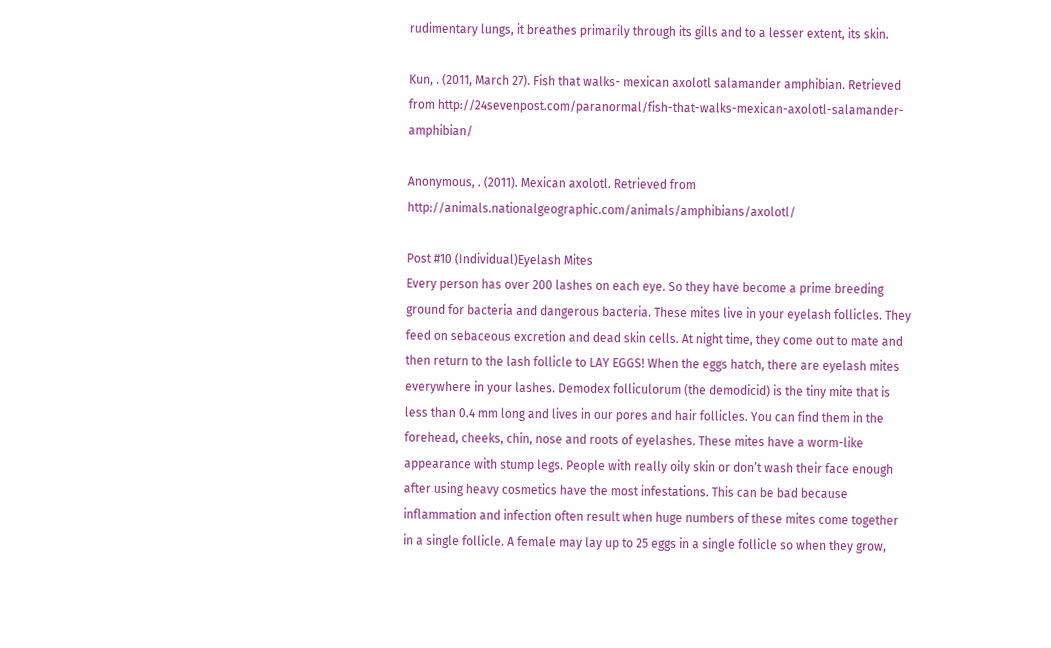rudimentary lungs, it breathes primarily through its gills and to a lesser extent, its skin.

Kun, . (2011, March 27). Fish that walks- mexican axolotl salamander amphibian. Retrieved from http://24sevenpost.com/paranormal/fish-that-walks-mexican-axolotl-salamander-amphibian/

Anonymous, . (2011). Mexican axolotl. Retrieved from http://animals.nationalgeographic.com/animals/amphibians/axolotl/

Post #10 (Individual)Eyelash Mites
Every person has over 200 lashes on each eye. So they have become a prime breeding ground for bacteria and dangerous bacteria. These mites live in your eyelash follicles. They feed on sebaceous excretion and dead skin cells. At night time, they come out to mate and then return to the lash follicle to LAY EGGS! When the eggs hatch, there are eyelash mites everywhere in your lashes. Demodex folliculorum (the demodicid) is the tiny mite that is less than 0.4 mm long and lives in our pores and hair follicles. You can find them in the forehead, cheeks, chin, nose and roots of eyelashes. These mites have a worm-like appearance with stump legs. People with really oily skin or don’t wash their face enough after using heavy cosmetics have the most infestations. This can be bad because inflammation and infection often result when huge numbers of these mites come together in a single follicle. A female may lay up to 25 eggs in a single follicle so when they grow,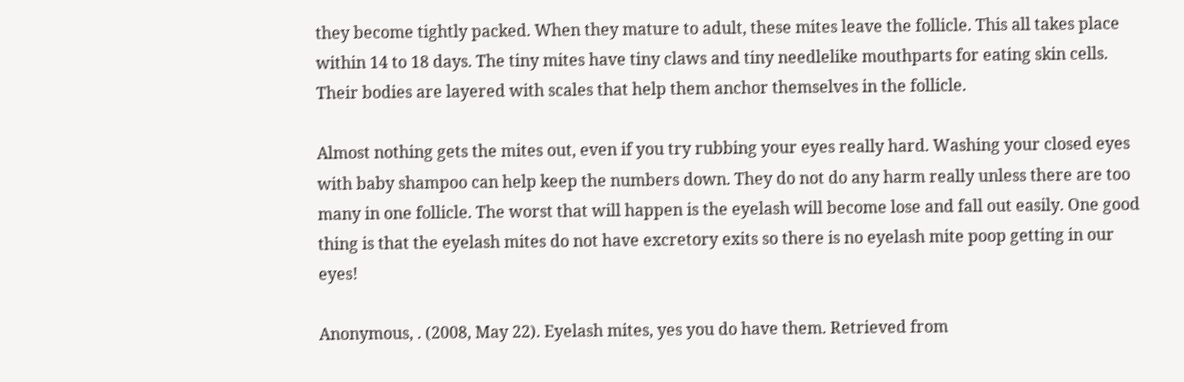they become tightly packed. When they mature to adult, these mites leave the follicle. This all takes place within 14 to 18 days. The tiny mites have tiny claws and tiny needlelike mouthparts for eating skin cells. Their bodies are layered with scales that help them anchor themselves in the follicle.

Almost nothing gets the mites out, even if you try rubbing your eyes really hard. Washing your closed eyes with baby shampoo can help keep the numbers down. They do not do any harm really unless there are too many in one follicle. The worst that will happen is the eyelash will become lose and fall out easily. One good thing is that the eyelash mites do not have excretory exits so there is no eyelash mite poop getting in our eyes!

Anonymous, . (2008, May 22). Eyelash mites, yes you do have them. Retrieved from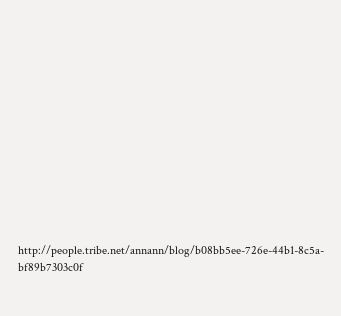http://people.tribe.net/annann/blog/b08bb5ee-726e-44b1-8c5a-bf89b7303c0f